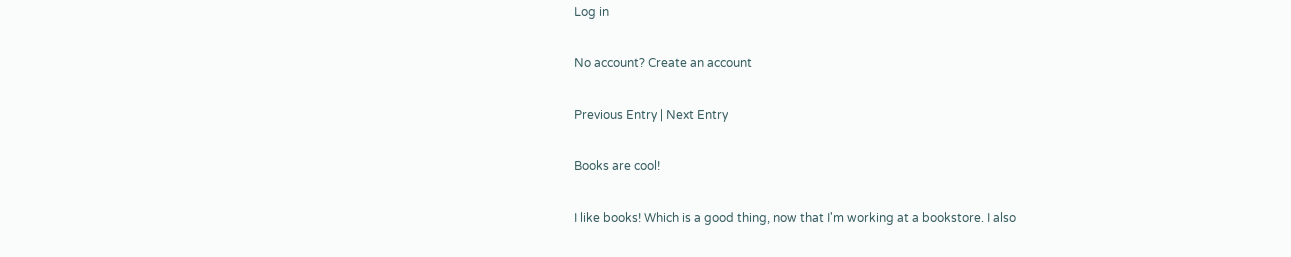Log in

No account? Create an account

Previous Entry | Next Entry

Books are cool!

I like books! Which is a good thing, now that I'm working at a bookstore. I also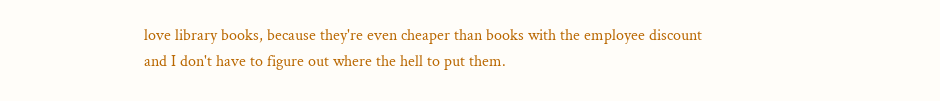love library books, because they're even cheaper than books with the employee discount and I don't have to figure out where the hell to put them.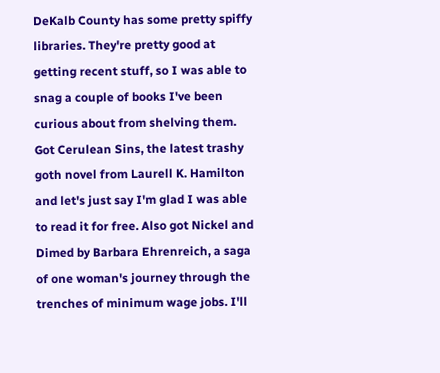DeKalb County has some pretty spiffy libraries. They're pretty good at getting recent stuff, so I was able to snag a couple of books I've been curious about from shelving them. Got Cerulean Sins, the latest trashy goth novel from Laurell K. Hamilton and let's just say I'm glad I was able to read it for free. Also got Nickel and Dimed by Barbara Ehrenreich, a saga of one woman's journey through the trenches of minimum wage jobs. I'll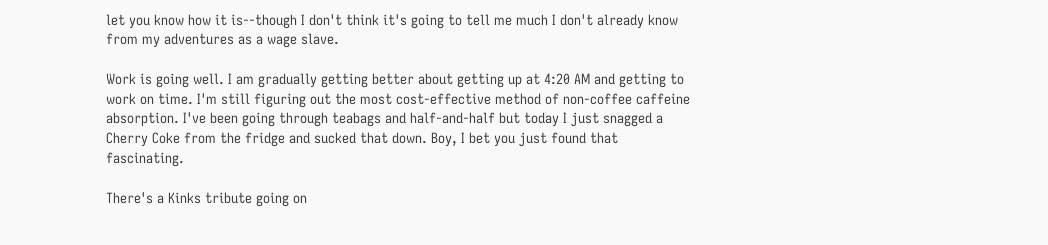let you know how it is--though I don't think it's going to tell me much I don't already know from my adventures as a wage slave.

Work is going well. I am gradually getting better about getting up at 4:20 AM and getting to work on time. I'm still figuring out the most cost-effective method of non-coffee caffeine absorption. I've been going through teabags and half-and-half but today I just snagged a Cherry Coke from the fridge and sucked that down. Boy, I bet you just found that fascinating.

There's a Kinks tribute going on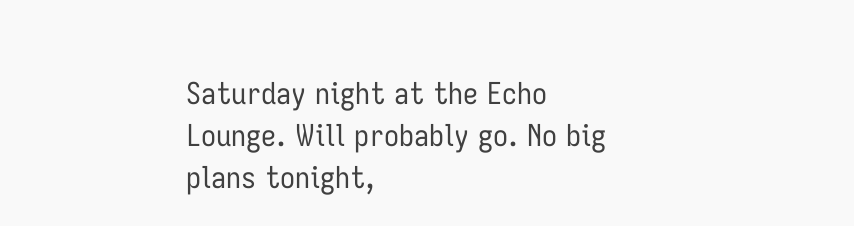Saturday night at the Echo Lounge. Will probably go. No big plans tonight,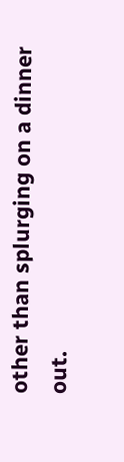other than splurging on a dinner out.